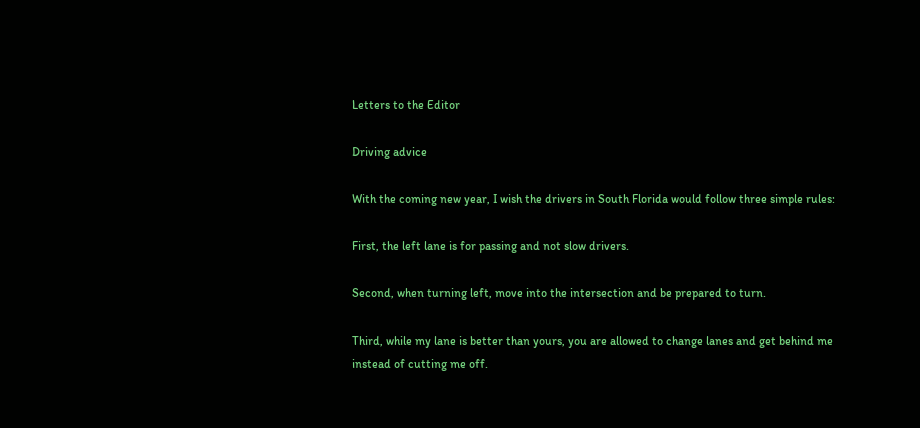Letters to the Editor

Driving advice

With the coming new year, I wish the drivers in South Florida would follow three simple rules:

First, the left lane is for passing and not slow drivers.

Second, when turning left, move into the intersection and be prepared to turn.

Third, while my lane is better than yours, you are allowed to change lanes and get behind me instead of cutting me off.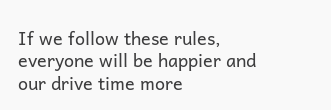If we follow these rules, everyone will be happier and our drive time more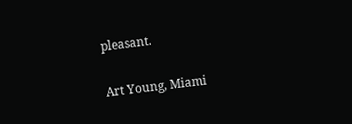pleasant.

Art Young, Miami